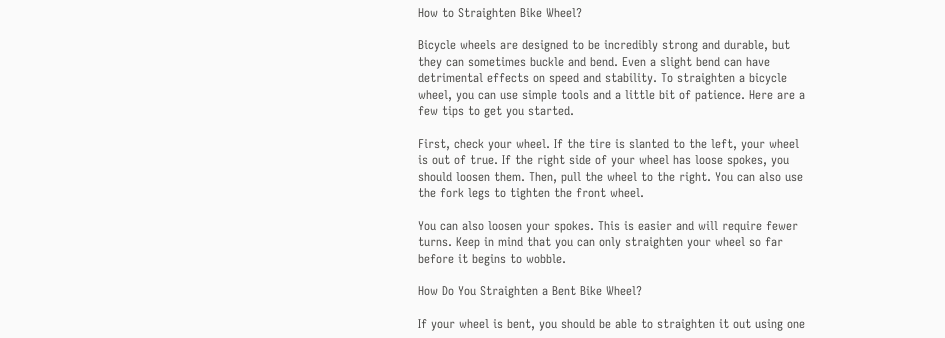How to Straighten Bike Wheel?

Bicycle wheels are designed to be incredibly strong and durable, but they can sometimes buckle and bend. Even a slight bend can have detrimental effects on speed and stability. To straighten a bicycle wheel, you can use simple tools and a little bit of patience. Here are a few tips to get you started.

First, check your wheel. If the tire is slanted to the left, your wheel is out of true. If the right side of your wheel has loose spokes, you should loosen them. Then, pull the wheel to the right. You can also use the fork legs to tighten the front wheel.

You can also loosen your spokes. This is easier and will require fewer turns. Keep in mind that you can only straighten your wheel so far before it begins to wobble.

How Do You Straighten a Bent Bike Wheel?

If your wheel is bent, you should be able to straighten it out using one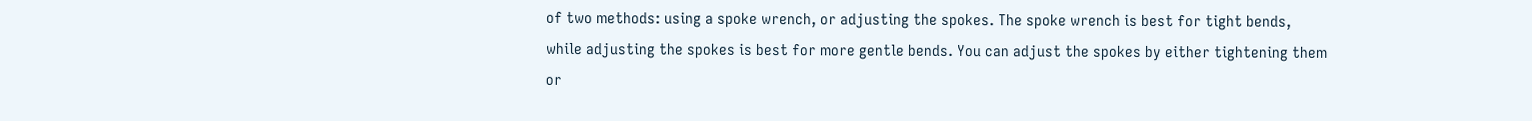of two methods: using a spoke wrench, or adjusting the spokes. The spoke wrench is best for tight bends, while adjusting the spokes is best for more gentle bends. You can adjust the spokes by either tightening them or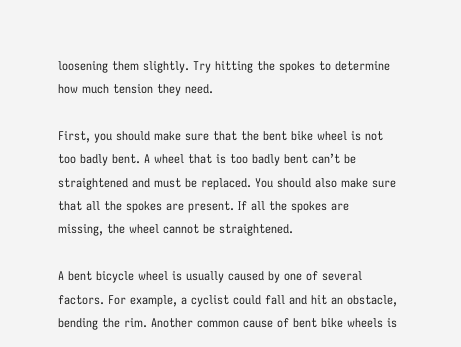loosening them slightly. Try hitting the spokes to determine how much tension they need.

First, you should make sure that the bent bike wheel is not too badly bent. A wheel that is too badly bent can’t be straightened and must be replaced. You should also make sure that all the spokes are present. If all the spokes are missing, the wheel cannot be straightened.

A bent bicycle wheel is usually caused by one of several factors. For example, a cyclist could fall and hit an obstacle, bending the rim. Another common cause of bent bike wheels is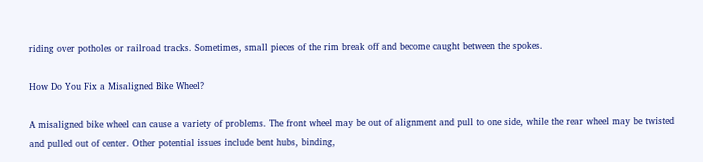riding over potholes or railroad tracks. Sometimes, small pieces of the rim break off and become caught between the spokes.

How Do You Fix a Misaligned Bike Wheel?

A misaligned bike wheel can cause a variety of problems. The front wheel may be out of alignment and pull to one side, while the rear wheel may be twisted and pulled out of center. Other potential issues include bent hubs, binding,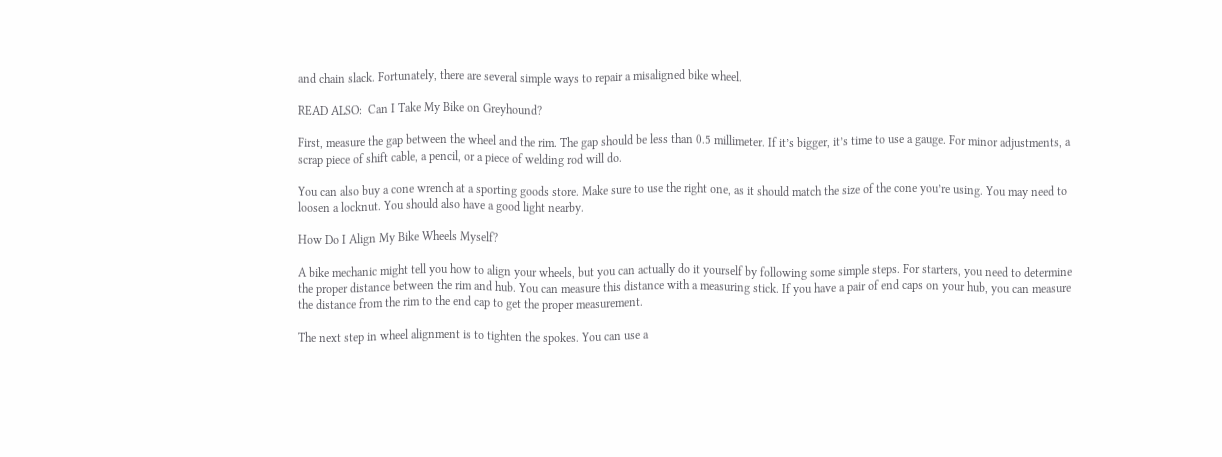and chain slack. Fortunately, there are several simple ways to repair a misaligned bike wheel.

READ ALSO:  Can I Take My Bike on Greyhound?

First, measure the gap between the wheel and the rim. The gap should be less than 0.5 millimeter. If it’s bigger, it’s time to use a gauge. For minor adjustments, a scrap piece of shift cable, a pencil, or a piece of welding rod will do.

You can also buy a cone wrench at a sporting goods store. Make sure to use the right one, as it should match the size of the cone you’re using. You may need to loosen a locknut. You should also have a good light nearby.

How Do I Align My Bike Wheels Myself?

A bike mechanic might tell you how to align your wheels, but you can actually do it yourself by following some simple steps. For starters, you need to determine the proper distance between the rim and hub. You can measure this distance with a measuring stick. If you have a pair of end caps on your hub, you can measure the distance from the rim to the end cap to get the proper measurement.

The next step in wheel alignment is to tighten the spokes. You can use a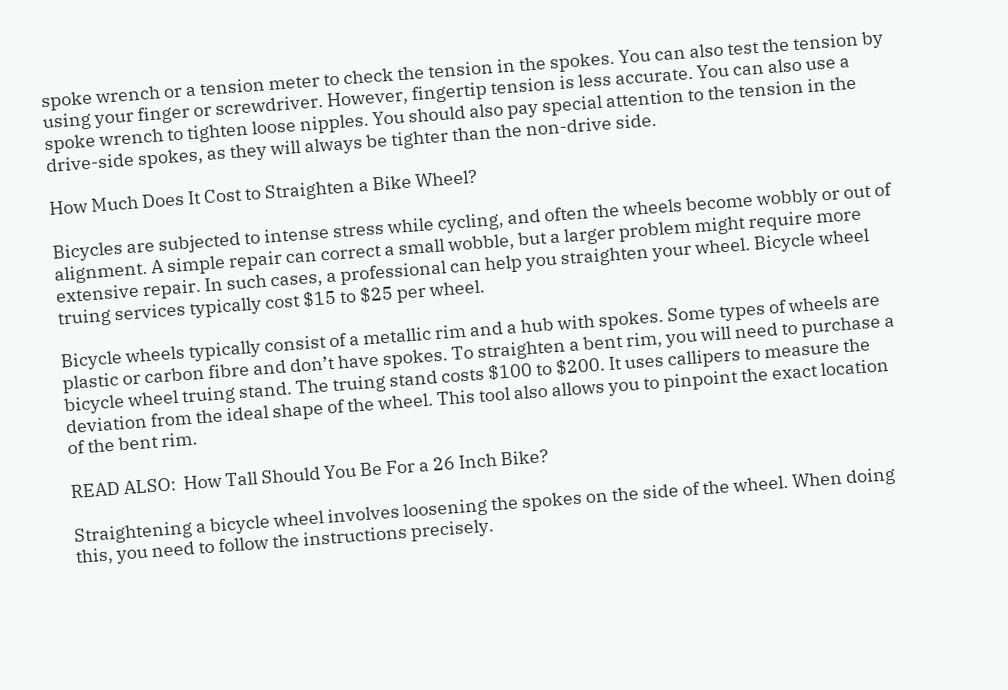spoke wrench or a tension meter to check the tension in the spokes. You can also test the tension by using your finger or screwdriver. However, fingertip tension is less accurate. You can also use a spoke wrench to tighten loose nipples. You should also pay special attention to the tension in the drive-side spokes, as they will always be tighter than the non-drive side.

How Much Does It Cost to Straighten a Bike Wheel?

Bicycles are subjected to intense stress while cycling, and often the wheels become wobbly or out of alignment. A simple repair can correct a small wobble, but a larger problem might require more extensive repair. In such cases, a professional can help you straighten your wheel. Bicycle wheel truing services typically cost $15 to $25 per wheel.

Bicycle wheels typically consist of a metallic rim and a hub with spokes. Some types of wheels are plastic or carbon fibre and don’t have spokes. To straighten a bent rim, you will need to purchase a bicycle wheel truing stand. The truing stand costs $100 to $200. It uses callipers to measure the deviation from the ideal shape of the wheel. This tool also allows you to pinpoint the exact location of the bent rim.

READ ALSO:  How Tall Should You Be For a 26 Inch Bike?

Straightening a bicycle wheel involves loosening the spokes on the side of the wheel. When doing this, you need to follow the instructions precisely.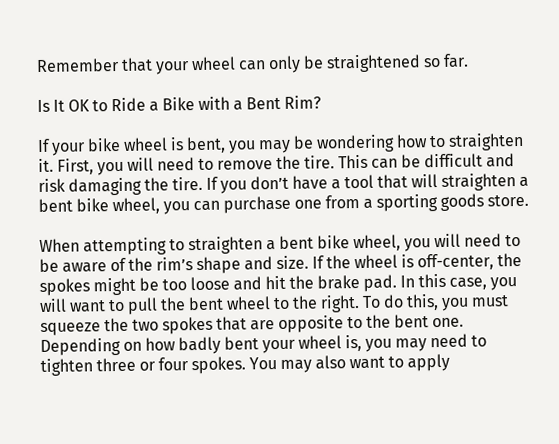Remember that your wheel can only be straightened so far.

Is It OK to Ride a Bike with a Bent Rim?

If your bike wheel is bent, you may be wondering how to straighten it. First, you will need to remove the tire. This can be difficult and risk damaging the tire. If you don’t have a tool that will straighten a bent bike wheel, you can purchase one from a sporting goods store.

When attempting to straighten a bent bike wheel, you will need to be aware of the rim’s shape and size. If the wheel is off-center, the spokes might be too loose and hit the brake pad. In this case, you will want to pull the bent wheel to the right. To do this, you must squeeze the two spokes that are opposite to the bent one. Depending on how badly bent your wheel is, you may need to tighten three or four spokes. You may also want to apply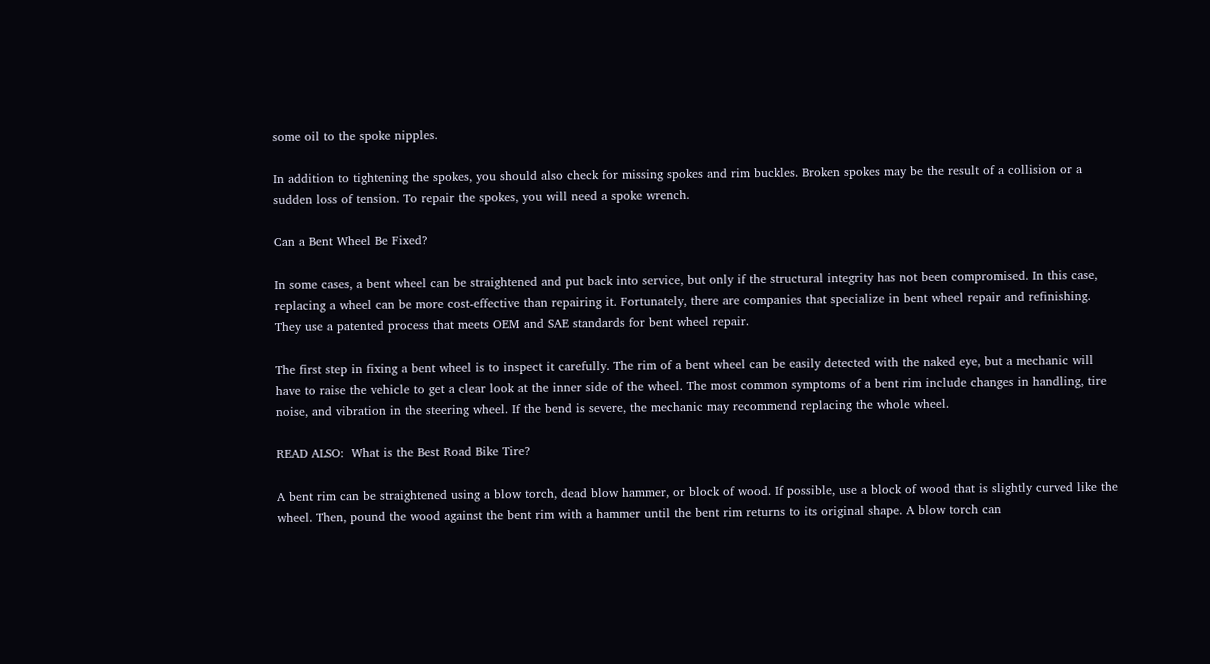some oil to the spoke nipples.

In addition to tightening the spokes, you should also check for missing spokes and rim buckles. Broken spokes may be the result of a collision or a sudden loss of tension. To repair the spokes, you will need a spoke wrench.

Can a Bent Wheel Be Fixed?

In some cases, a bent wheel can be straightened and put back into service, but only if the structural integrity has not been compromised. In this case, replacing a wheel can be more cost-effective than repairing it. Fortunately, there are companies that specialize in bent wheel repair and refinishing. They use a patented process that meets OEM and SAE standards for bent wheel repair.

The first step in fixing a bent wheel is to inspect it carefully. The rim of a bent wheel can be easily detected with the naked eye, but a mechanic will have to raise the vehicle to get a clear look at the inner side of the wheel. The most common symptoms of a bent rim include changes in handling, tire noise, and vibration in the steering wheel. If the bend is severe, the mechanic may recommend replacing the whole wheel.

READ ALSO:  What is the Best Road Bike Tire?

A bent rim can be straightened using a blow torch, dead blow hammer, or block of wood. If possible, use a block of wood that is slightly curved like the wheel. Then, pound the wood against the bent rim with a hammer until the bent rim returns to its original shape. A blow torch can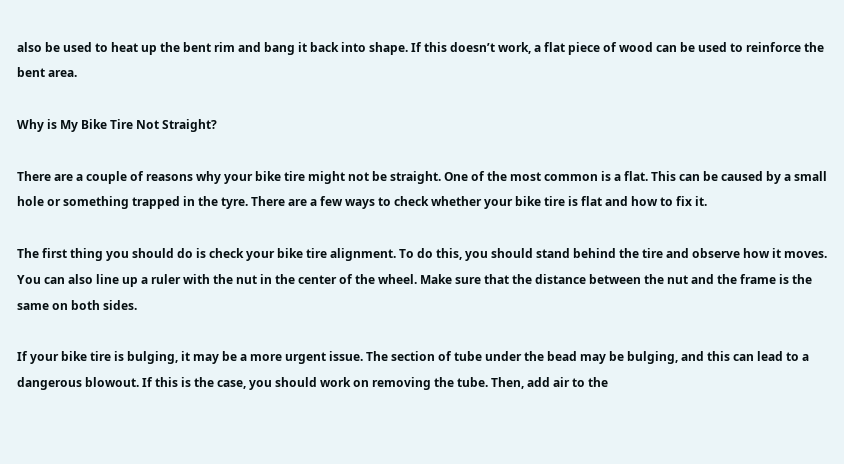also be used to heat up the bent rim and bang it back into shape. If this doesn’t work, a flat piece of wood can be used to reinforce the bent area.

Why is My Bike Tire Not Straight?

There are a couple of reasons why your bike tire might not be straight. One of the most common is a flat. This can be caused by a small hole or something trapped in the tyre. There are a few ways to check whether your bike tire is flat and how to fix it.

The first thing you should do is check your bike tire alignment. To do this, you should stand behind the tire and observe how it moves. You can also line up a ruler with the nut in the center of the wheel. Make sure that the distance between the nut and the frame is the same on both sides.

If your bike tire is bulging, it may be a more urgent issue. The section of tube under the bead may be bulging, and this can lead to a dangerous blowout. If this is the case, you should work on removing the tube. Then, add air to the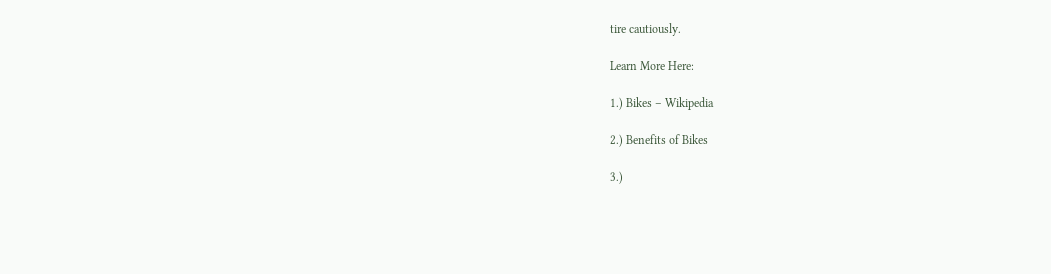tire cautiously.

Learn More Here:

1.) Bikes – Wikipedia

2.) Benefits of Bikes

3.)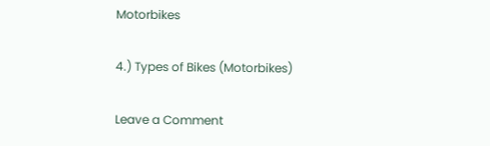Motorbikes

4.) Types of Bikes (Motorbikes)

Leave a Comment